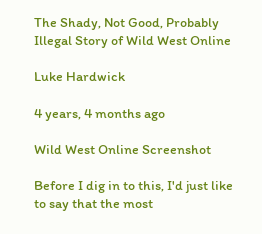The Shady, Not Good, Probably Illegal Story of Wild West Online

Luke Hardwick

4 years, 4 months ago

Wild West Online Screenshot

Before I dig in to this, I'd just like to say that the most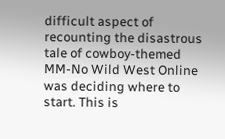difficult aspect of recounting the disastrous tale of cowboy-themed MM-No Wild West Online was deciding where to start. This is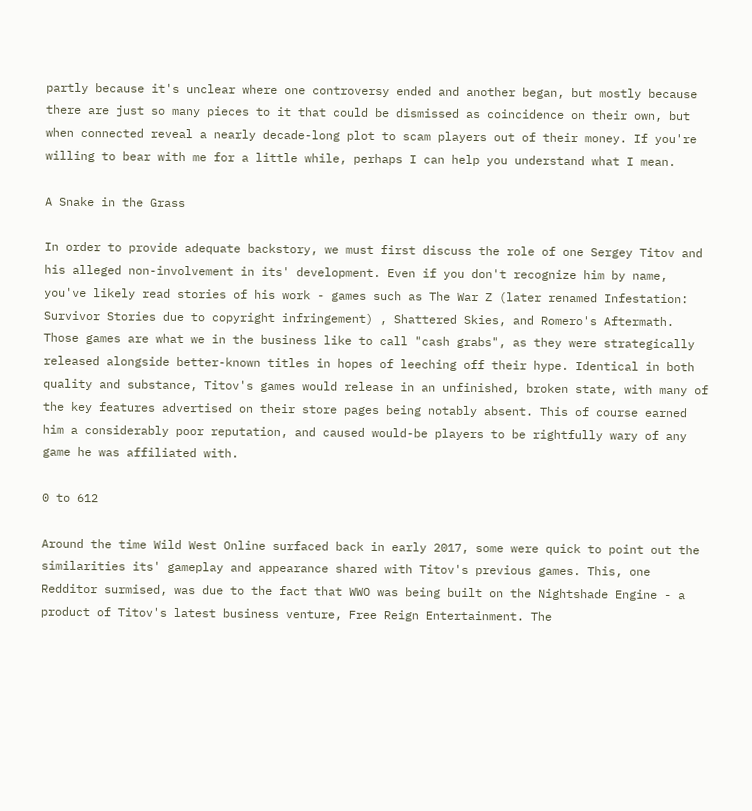partly because it's unclear where one controversy ended and another began, but mostly because there are just so many pieces to it that could be dismissed as coincidence on their own, but when connected reveal a nearly decade-long plot to scam players out of their money. If you're willing to bear with me for a little while, perhaps I can help you understand what I mean.

A Snake in the Grass

In order to provide adequate backstory, we must first discuss the role of one Sergey Titov and his alleged non-involvement in its' development. Even if you don't recognize him by name, you've likely read stories of his work - games such as The War Z (later renamed Infestation: Survivor Stories due to copyright infringement) , Shattered Skies, and Romero's Aftermath. Those games are what we in the business like to call "cash grabs", as they were strategically released alongside better-known titles in hopes of leeching off their hype. Identical in both quality and substance, Titov's games would release in an unfinished, broken state, with many of the key features advertised on their store pages being notably absent. This of course earned him a considerably poor reputation, and caused would-be players to be rightfully wary of any game he was affiliated with.

0 to 612

Around the time Wild West Online surfaced back in early 2017, some were quick to point out the similarities its' gameplay and appearance shared with Titov's previous games. This, one Redditor surmised, was due to the fact that WWO was being built on the Nightshade Engine - a product of Titov's latest business venture, Free Reign Entertainment. The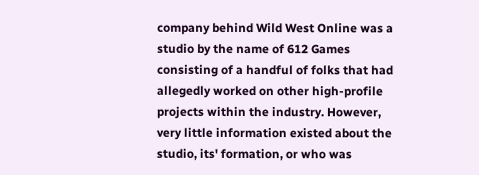company behind Wild West Online was a studio by the name of 612 Games consisting of a handful of folks that had allegedly worked on other high-profile projects within the industry. However, very little information existed about the studio, its' formation, or who was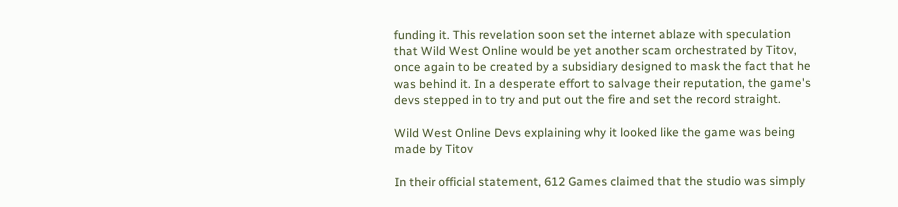funding it. This revelation soon set the internet ablaze with speculation that Wild West Online would be yet another scam orchestrated by Titov, once again to be created by a subsidiary designed to mask the fact that he was behind it. In a desperate effort to salvage their reputation, the game's devs stepped in to try and put out the fire and set the record straight.

Wild West Online Devs explaining why it looked like the game was being made by Titov

In their official statement, 612 Games claimed that the studio was simply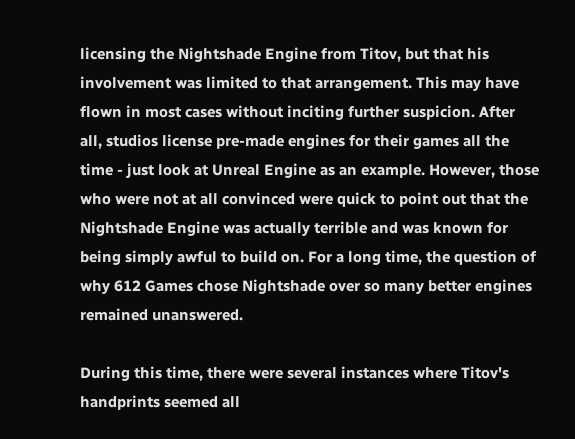licensing the Nightshade Engine from Titov, but that his involvement was limited to that arrangement. This may have flown in most cases without inciting further suspicion. After all, studios license pre-made engines for their games all the time - just look at Unreal Engine as an example. However, those who were not at all convinced were quick to point out that the Nightshade Engine was actually terrible and was known for being simply awful to build on. For a long time, the question of why 612 Games chose Nightshade over so many better engines remained unanswered.

During this time, there were several instances where Titov's handprints seemed all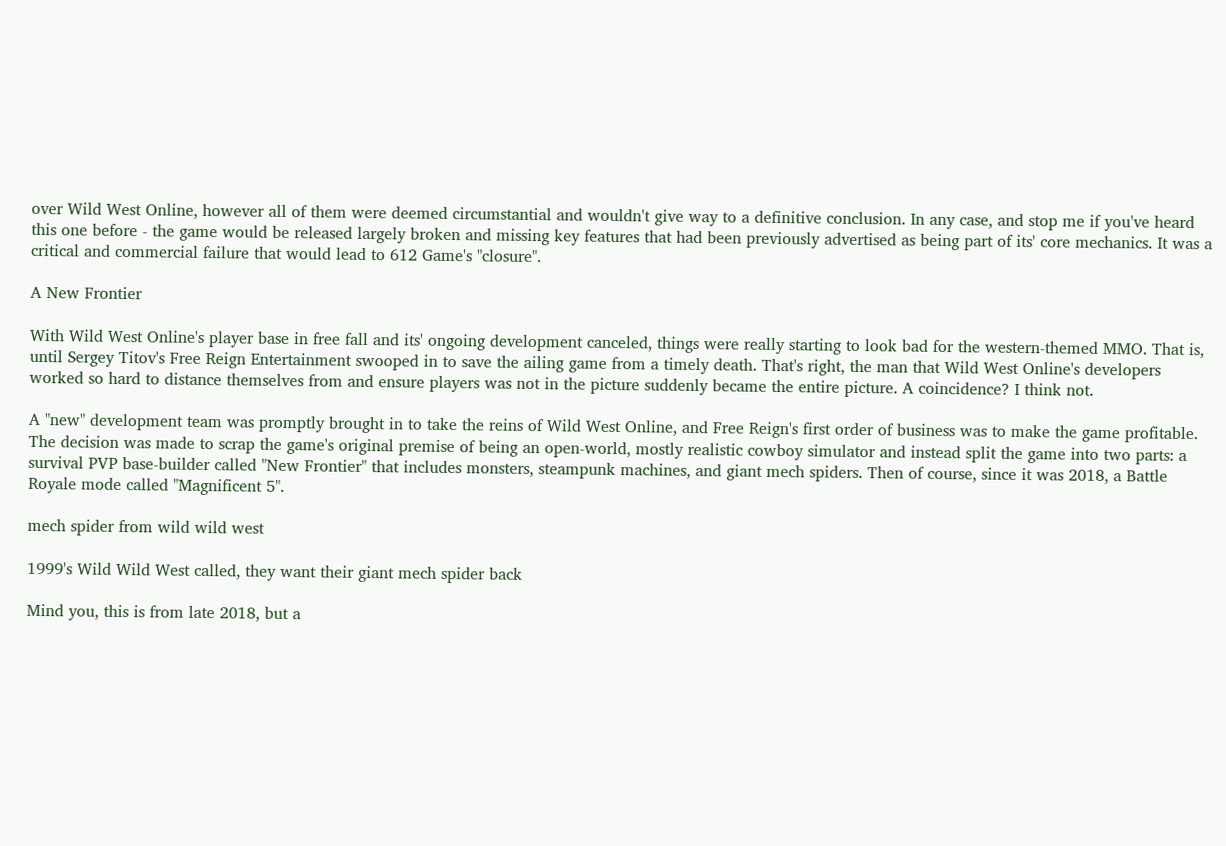over Wild West Online, however all of them were deemed circumstantial and wouldn't give way to a definitive conclusion. In any case, and stop me if you've heard this one before - the game would be released largely broken and missing key features that had been previously advertised as being part of its' core mechanics. It was a critical and commercial failure that would lead to 612 Game's "closure".

A New Frontier

With Wild West Online's player base in free fall and its' ongoing development canceled, things were really starting to look bad for the western-themed MMO. That is, until Sergey Titov's Free Reign Entertainment swooped in to save the ailing game from a timely death. That's right, the man that Wild West Online's developers worked so hard to distance themselves from and ensure players was not in the picture suddenly became the entire picture. A coincidence? I think not.

A "new" development team was promptly brought in to take the reins of Wild West Online, and Free Reign's first order of business was to make the game profitable. The decision was made to scrap the game's original premise of being an open-world, mostly realistic cowboy simulator and instead split the game into two parts: a survival PVP base-builder called "New Frontier" that includes monsters, steampunk machines, and giant mech spiders. Then of course, since it was 2018, a Battle Royale mode called "Magnificent 5".

mech spider from wild wild west

1999's Wild Wild West called, they want their giant mech spider back

Mind you, this is from late 2018, but a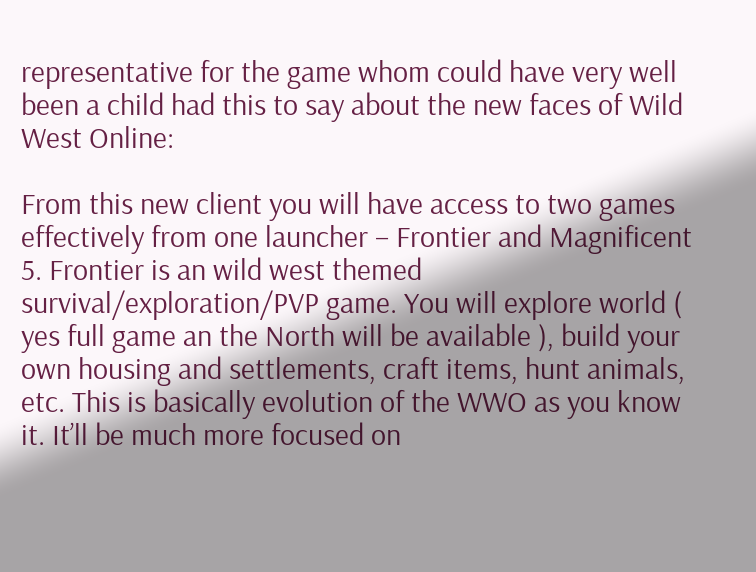representative for the game whom could have very well been a child had this to say about the new faces of Wild West Online:

From this new client you will have access to two games effectively from one launcher – Frontier and Magnificent 5. Frontier is an wild west themed survival/exploration/PVP game. You will explore world ( yes full game an the North will be available ), build your own housing and settlements, craft items, hunt animals, etc. This is basically evolution of the WWO as you know it. It’ll be much more focused on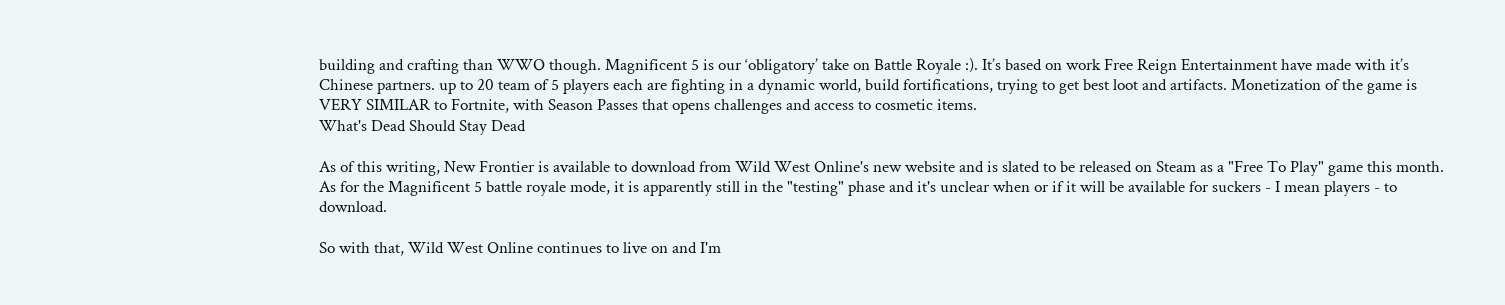building and crafting than WWO though. Magnificent 5 is our ‘obligatory’ take on Battle Royale :). It’s based on work Free Reign Entertainment have made with it’s Chinese partners. up to 20 team of 5 players each are fighting in a dynamic world, build fortifications, trying to get best loot and artifacts. Monetization of the game is VERY SIMILAR to Fortnite, with Season Passes that opens challenges and access to cosmetic items.
What's Dead Should Stay Dead

As of this writing, New Frontier is available to download from Wild West Online's new website and is slated to be released on Steam as a "Free To Play" game this month. As for the Magnificent 5 battle royale mode, it is apparently still in the "testing" phase and it's unclear when or if it will be available for suckers - I mean players - to download.

So with that, Wild West Online continues to live on and I'm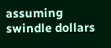assuming swindle dollars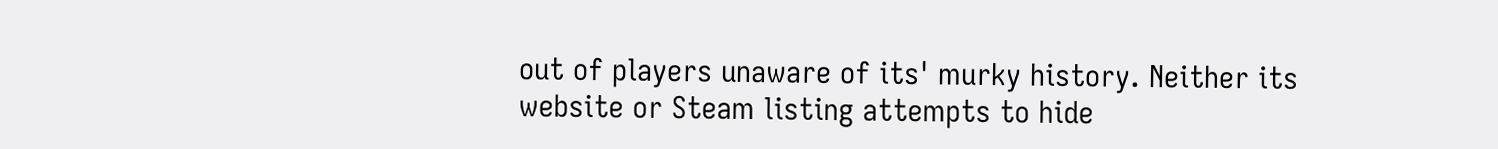out of players unaware of its' murky history. Neither its website or Steam listing attempts to hide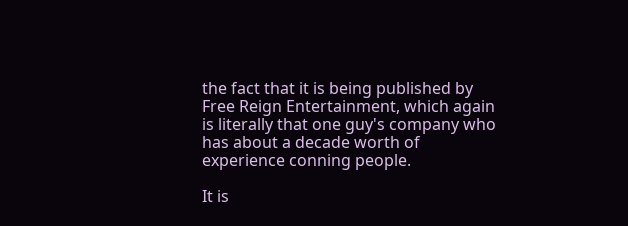the fact that it is being published by Free Reign Entertainment, which again is literally that one guy's company who has about a decade worth of experience conning people.

It is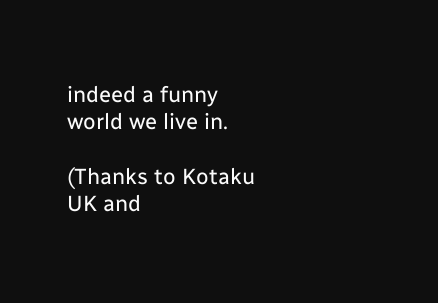indeed a funny world we live in.

(Thanks to Kotaku UK and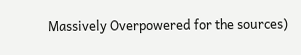Massively Overpowered for the sources)